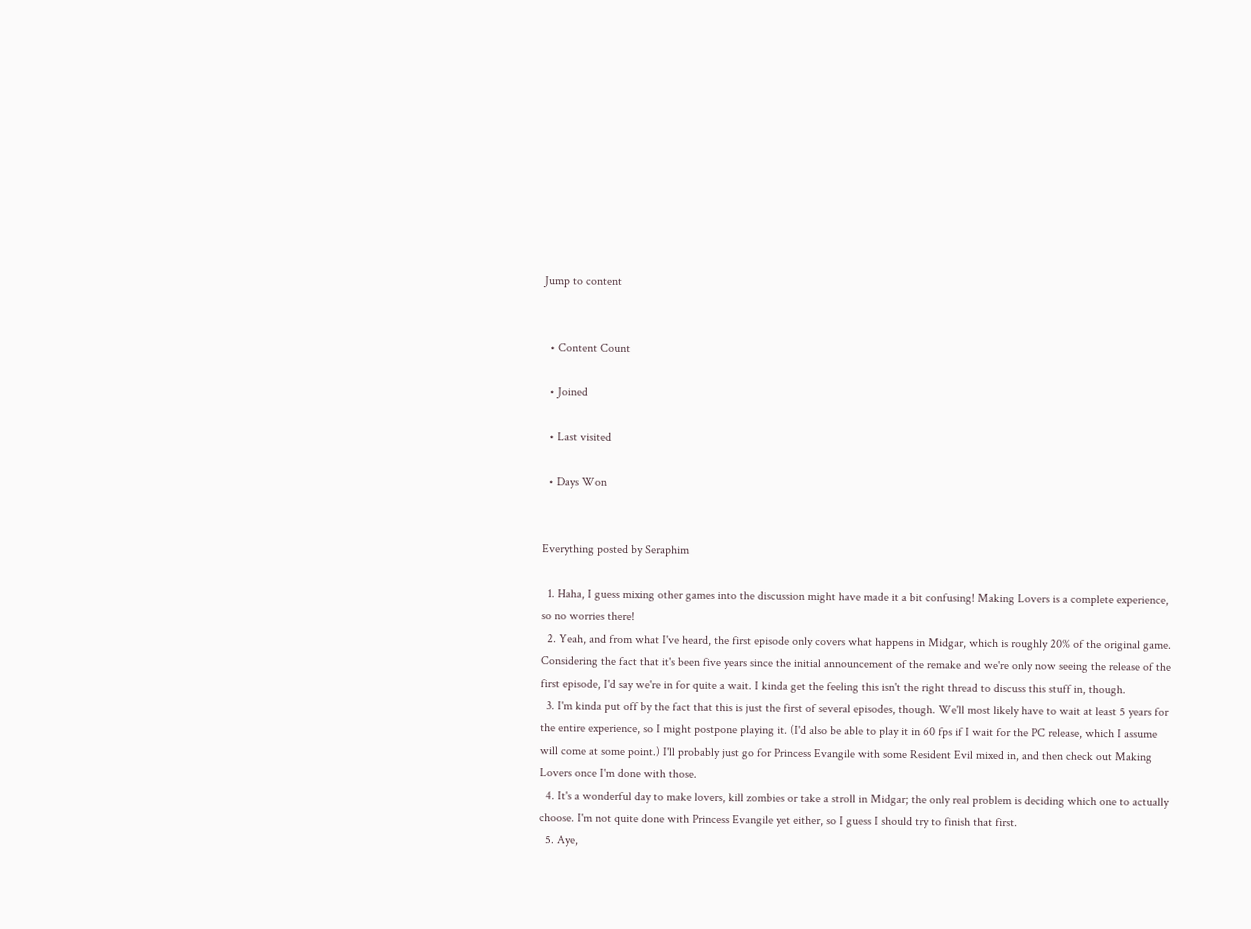Jump to content


  • Content Count

  • Joined

  • Last visited

  • Days Won


Everything posted by Seraphim

  1. Haha, I guess mixing other games into the discussion might have made it a bit confusing! Making Lovers is a complete experience, so no worries there!
  2. Yeah, and from what I've heard, the first episode only covers what happens in Midgar, which is roughly 20% of the original game. Considering the fact that it's been five years since the initial announcement of the remake and we're only now seeing the release of the first episode, I'd say we're in for quite a wait. I kinda get the feeling this isn't the right thread to discuss this stuff in, though.
  3. I'm kinda put off by the fact that this is just the first of several episodes, though. We'll most likely have to wait at least 5 years for the entire experience, so I might postpone playing it. (I'd also be able to play it in 60 fps if I wait for the PC release, which I assume will come at some point.) I'll probably just go for Princess Evangile with some Resident Evil mixed in, and then check out Making Lovers once I'm done with those.
  4. It's a wonderful day to make lovers, kill zombies or take a stroll in Midgar; the only real problem is deciding which one to actually choose. I'm not quite done with Princess Evangile yet either, so I guess I should try to finish that first.
  5. Aye,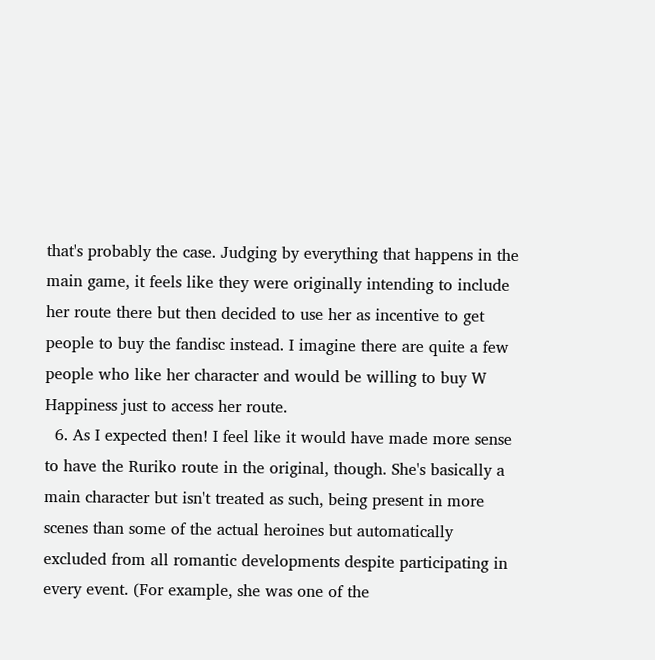that's probably the case. Judging by everything that happens in the main game, it feels like they were originally intending to include her route there but then decided to use her as incentive to get people to buy the fandisc instead. I imagine there are quite a few people who like her character and would be willing to buy W Happiness just to access her route.
  6. As I expected then! I feel like it would have made more sense to have the Ruriko route in the original, though. She's basically a main character but isn't treated as such, being present in more scenes than some of the actual heroines but automatically excluded from all romantic developments despite participating in every event. (For example, she was one of the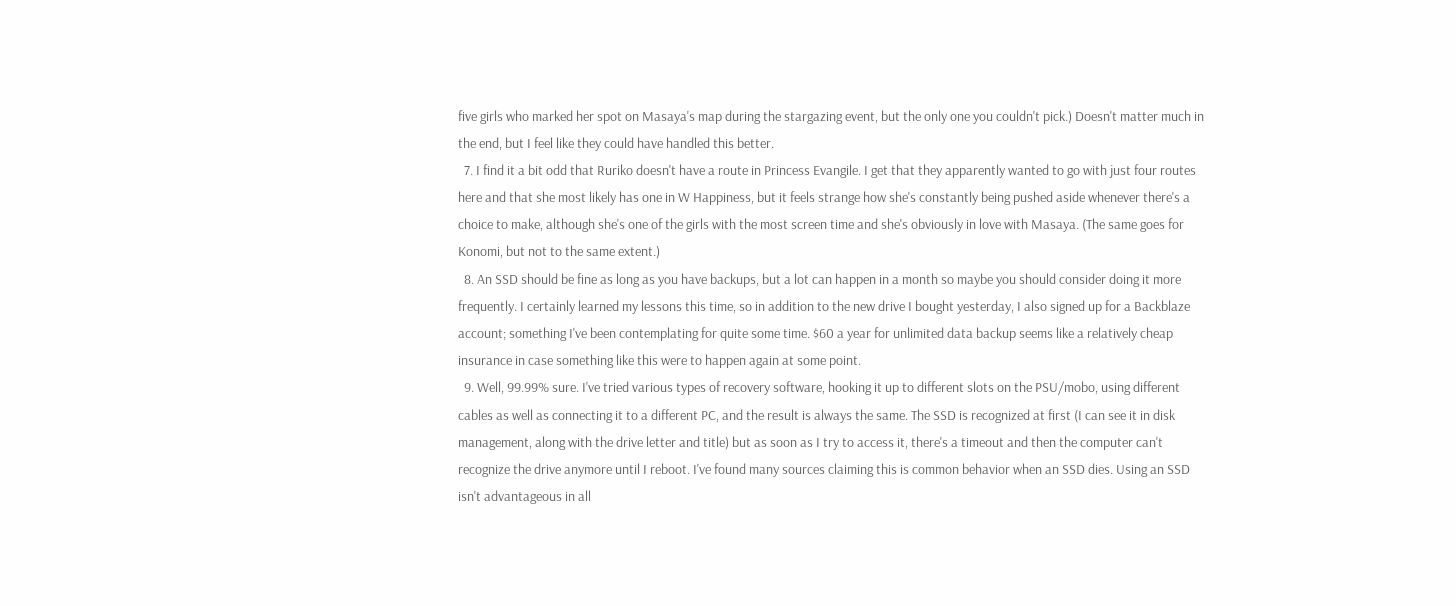five girls who marked her spot on Masaya's map during the stargazing event, but the only one you couldn't pick.) Doesn't matter much in the end, but I feel like they could have handled this better.
  7. I find it a bit odd that Ruriko doesn't have a route in Princess Evangile. I get that they apparently wanted to go with just four routes here and that she most likely has one in W Happiness, but it feels strange how she's constantly being pushed aside whenever there's a choice to make, although she's one of the girls with the most screen time and she's obviously in love with Masaya. (The same goes for Konomi, but not to the same extent.)
  8. An SSD should be fine as long as you have backups, but a lot can happen in a month so maybe you should consider doing it more frequently. I certainly learned my lessons this time, so in addition to the new drive I bought yesterday, I also signed up for a Backblaze account; something I've been contemplating for quite some time. $60 a year for unlimited data backup seems like a relatively cheap insurance in case something like this were to happen again at some point.
  9. Well, 99.99% sure. I've tried various types of recovery software, hooking it up to different slots on the PSU/mobo, using different cables as well as connecting it to a different PC, and the result is always the same. The SSD is recognized at first (I can see it in disk management, along with the drive letter and title) but as soon as I try to access it, there's a timeout and then the computer can't recognize the drive anymore until I reboot. I've found many sources claiming this is common behavior when an SSD dies. Using an SSD isn't advantageous in all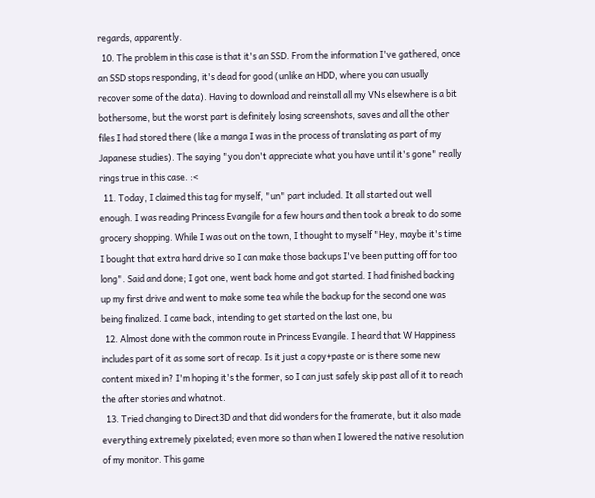regards, apparently.
  10. The problem in this case is that it's an SSD. From the information I've gathered, once an SSD stops responding, it's dead for good (unlike an HDD, where you can usually recover some of the data). Having to download and reinstall all my VNs elsewhere is a bit bothersome, but the worst part is definitely losing screenshots, saves and all the other files I had stored there (like a manga I was in the process of translating as part of my Japanese studies). The saying "you don't appreciate what you have until it's gone" really rings true in this case. :<
  11. Today, I claimed this tag for myself, "un" part included. It all started out well enough. I was reading Princess Evangile for a few hours and then took a break to do some grocery shopping. While I was out on the town, I thought to myself "Hey, maybe it's time I bought that extra hard drive so I can make those backups I've been putting off for too long". Said and done; I got one, went back home and got started. I had finished backing up my first drive and went to make some tea while the backup for the second one was being finalized. I came back, intending to get started on the last one, bu
  12. Almost done with the common route in Princess Evangile. I heard that W Happiness includes part of it as some sort of recap. Is it just a copy+paste or is there some new content mixed in? I'm hoping it's the former, so I can just safely skip past all of it to reach the after stories and whatnot.
  13. Tried changing to Direct3D and that did wonders for the framerate, but it also made everything extremely pixelated; even more so than when I lowered the native resolution of my monitor. This game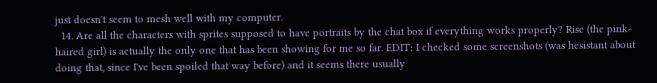just doesn't seem to mesh well with my computer.
  14. Are all the characters with sprites supposed to have portraits by the chat box if everything works properly? Rise (the pink-haired girl) is actually the only one that has been showing for me so far. EDIT: I checked some screenshots (was hesistant about doing that, since I've been spoiled that way before) and it seems there usually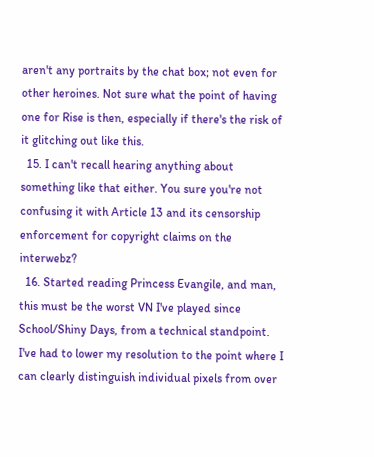aren't any portraits by the chat box; not even for other heroines. Not sure what the point of having one for Rise is then, especially if there's the risk of it glitching out like this.
  15. I can't recall hearing anything about something like that either. You sure you're not confusing it with Article 13 and its censorship enforcement for copyright claims on the interwebz?
  16. Started reading Princess Evangile, and man, this must be the worst VN I've played since School/Shiny Days, from a technical standpoint. I've had to lower my resolution to the point where I can clearly distinguish individual pixels from over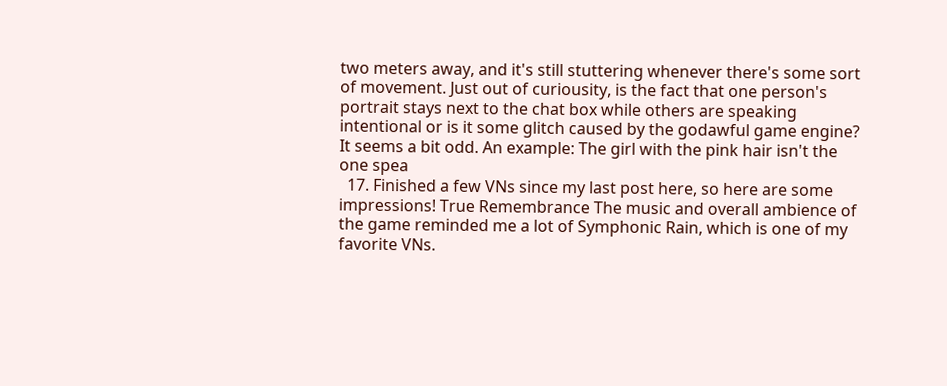two meters away, and it's still stuttering whenever there's some sort of movement. Just out of curiousity, is the fact that one person's portrait stays next to the chat box while others are speaking intentional or is it some glitch caused by the godawful game engine? It seems a bit odd. An example: The girl with the pink hair isn't the one spea
  17. Finished a few VNs since my last post here, so here are some impressions! True Remembrance The music and overall ambience of the game reminded me a lot of Symphonic Rain, which is one of my favorite VNs.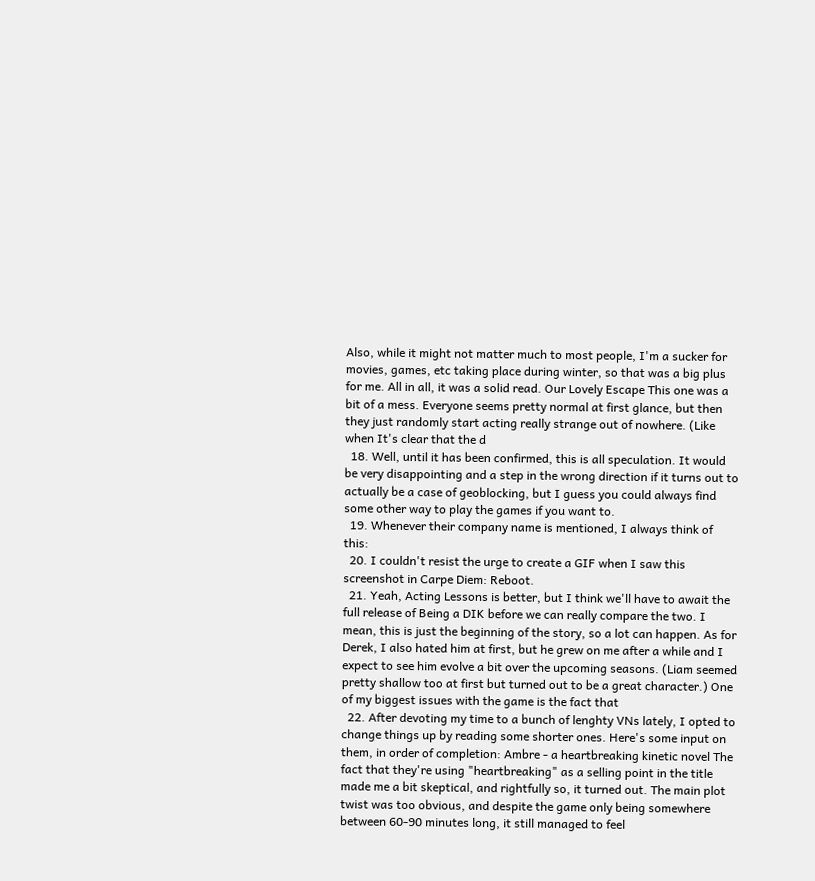Also, while it might not matter much to most people, I'm a sucker for movies, games, etc taking place during winter, so that was a big plus for me. All in all, it was a solid read. Our Lovely Escape This one was a bit of a mess. Everyone seems pretty normal at first glance, but then they just randomly start acting really strange out of nowhere. (Like when It's clear that the d
  18. Well, until it has been confirmed, this is all speculation. It would be very disappointing and a step in the wrong direction if it turns out to actually be a case of geoblocking, but I guess you could always find some other way to play the games if you want to.
  19. Whenever their company name is mentioned, I always think of this:
  20. I couldn't resist the urge to create a GIF when I saw this screenshot in Carpe Diem: Reboot.
  21. Yeah, Acting Lessons is better, but I think we'll have to await the full release of Being a DIK before we can really compare the two. I mean, this is just the beginning of the story, so a lot can happen. As for Derek, I also hated him at first, but he grew on me after a while and I expect to see him evolve a bit over the upcoming seasons. (Liam seemed pretty shallow too at first but turned out to be a great character.) One of my biggest issues with the game is the fact that
  22. After devoting my time to a bunch of lenghty VNs lately, I opted to change things up by reading some shorter ones. Here's some input on them, in order of completion: Ambre - a heartbreaking kinetic novel The fact that they're using "heartbreaking" as a selling point in the title made me a bit skeptical, and rightfully so, it turned out. The main plot twist was too obvious, and despite the game only being somewhere between 60-90 minutes long, it still managed to feel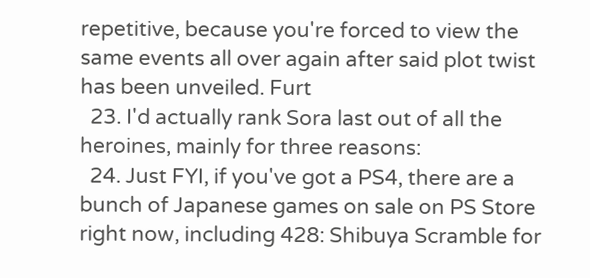repetitive, because you're forced to view the same events all over again after said plot twist has been unveiled. Furt
  23. I'd actually rank Sora last out of all the heroines, mainly for three reasons:
  24. Just FYI, if you've got a PS4, there are a bunch of Japanese games on sale on PS Store right now, including 428: Shibuya Scramble for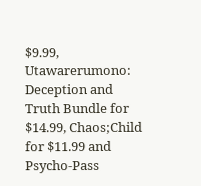$9.99, Utawarerumono: Deception and Truth Bundle for $14.99, Chaos;Child for $11.99 and Psycho-Pass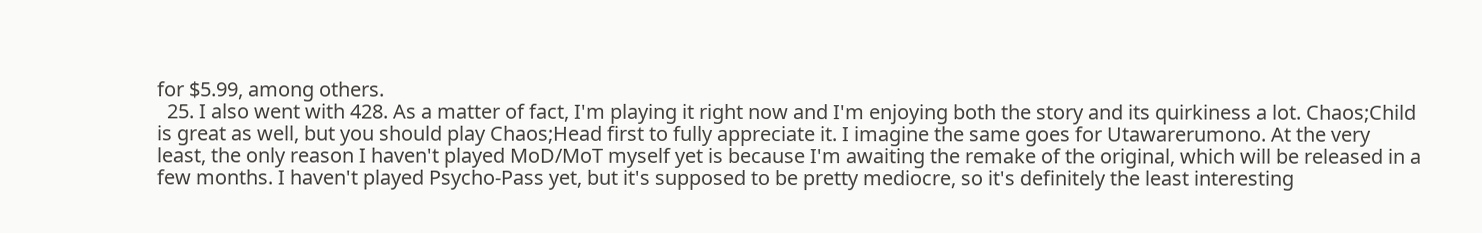for $5.99, among others.
  25. I also went with 428. As a matter of fact, I'm playing it right now and I'm enjoying both the story and its quirkiness a lot. Chaos;Child is great as well, but you should play Chaos;Head first to fully appreciate it. I imagine the same goes for Utawarerumono. At the very least, the only reason I haven't played MoD/MoT myself yet is because I'm awaiting the remake of the original, which will be released in a few months. I haven't played Psycho-Pass yet, but it's supposed to be pretty mediocre, so it's definitely the least interesting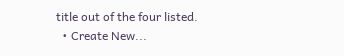title out of the four listed.
  • Create New...